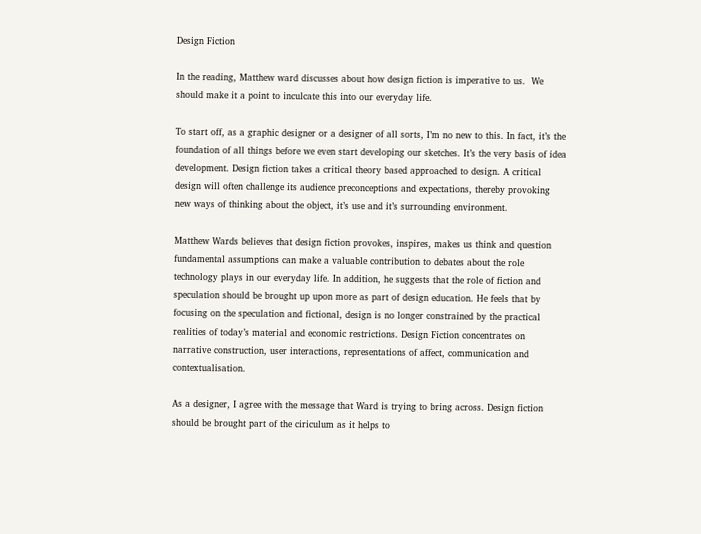Design Fiction

In the reading, Matthew ward discusses about how design fiction is imperative to us.  We should make it a point to inculcate this into our everyday life.

To start off, as a graphic designer or a designer of all sorts, I’m no new to this. In fact, it’s the foundation of all things before we even start developing our sketches. It’s the very basis of idea development. Design fiction takes a critical theory based approached to design. A critical design will often challenge its audience preconceptions and expectations, thereby provoking new ways of thinking about the object, it’s use and it’s surrounding environment.

Matthew Wards believes that design fiction provokes, inspires, makes us think and question fundamental assumptions can make a valuable contribution to debates about the role technology plays in our everyday life. In addition, he suggests that the role of fiction and speculation should be brought up upon more as part of design education. He feels that by focusing on the speculation and fictional, design is no longer constrained by the practical realities of today’s material and economic restrictions. Design Fiction concentrates on narrative construction, user interactions, representations of affect, communication and contextualisation.

As a designer, I agree with the message that Ward is trying to bring across. Design fiction should be brought part of the ciriculum as it helps to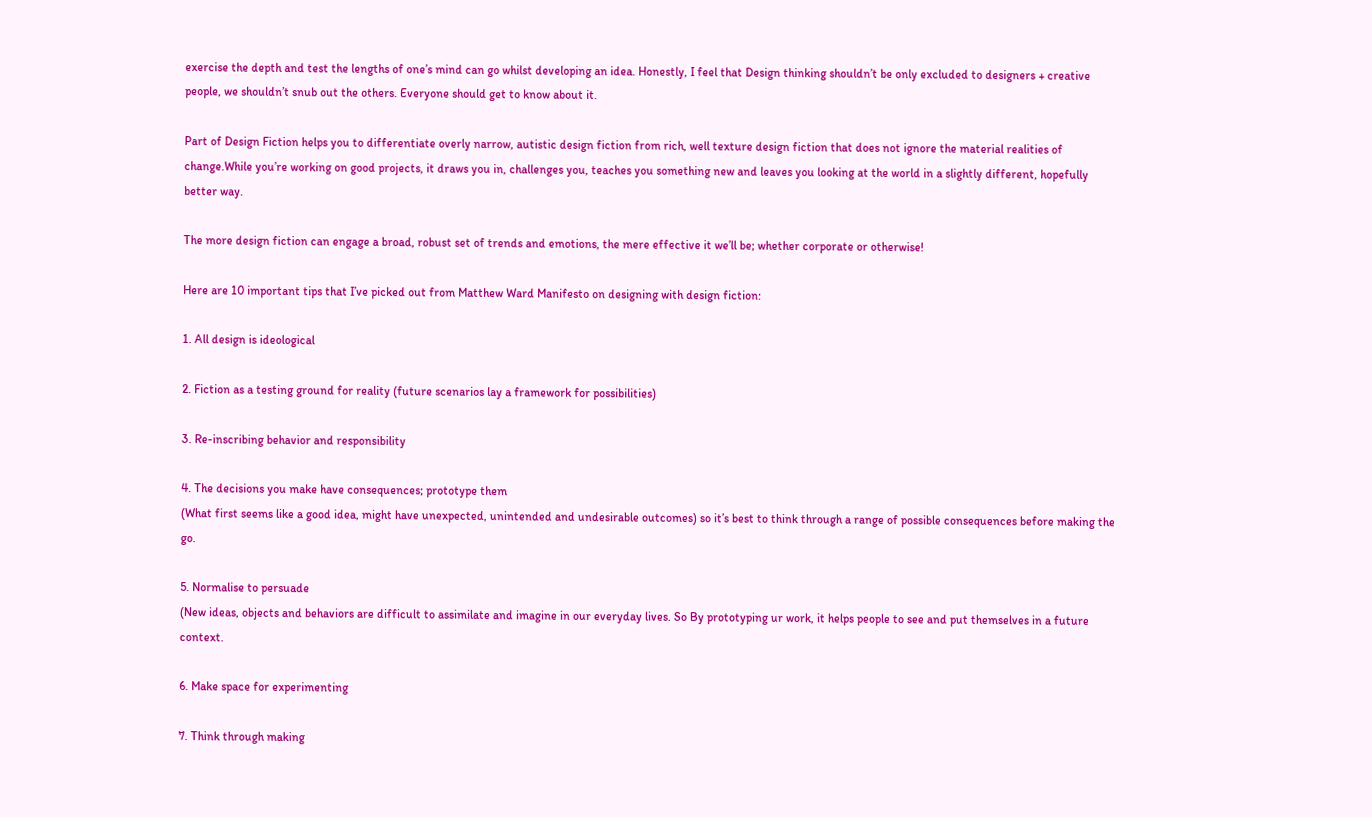exercise the depth and test the lengths of one’s mind can go whilst developing an idea. Honestly, I feel that Design thinking shouldn’t be only excluded to designers + creative people, we shouldn’t snub out the others. Everyone should get to know about it.

Part of Design Fiction helps you to differentiate overly narrow, autistic design fiction from rich, well texture design fiction that does not ignore the material realities of change.While you’re working on good projects, it draws you in, challenges you, teaches you something new and leaves you looking at the world in a slightly different, hopefully better way.

The more design fiction can engage a broad, robust set of trends and emotions, the mere effective it we’ll be; whether corporate or otherwise!

Here are 10 important tips that I’ve picked out from Matthew Ward Manifesto on designing with design fiction:

1. All design is ideological

2. Fiction as a testing ground for reality (future scenarios lay a framework for possibilities)

3. Re-inscribing behavior and responsibility

4. The decisions you make have consequences; prototype them
(What first seems like a good idea, might have unexpected, unintended and undesirable outcomes) so it’s best to think through a range of possible consequences before making the go.

5. Normalise to persuade
(New ideas, objects and behaviors are difficult to assimilate and imagine in our everyday lives. So By prototyping ur work, it helps people to see and put themselves in a future context.

6. Make space for experimenting

7. Think through making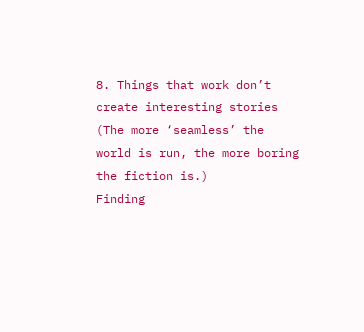8. Things that work don’t create interesting stories
(The more ‘seamless’ the world is run, the more boring the fiction is.)
Finding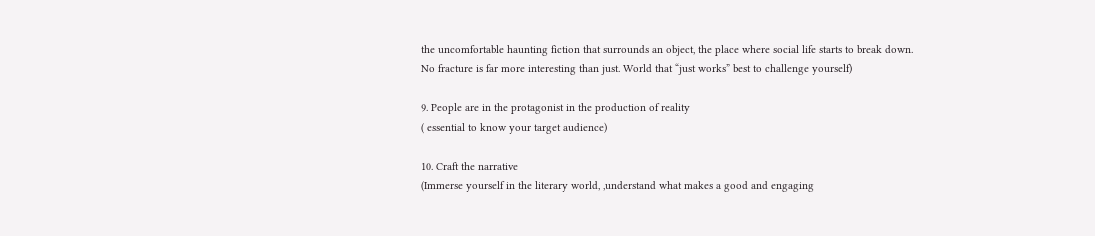the uncomfortable haunting fiction that surrounds an object, the place where social life starts to break down. No fracture is far more interesting than just. World that “just works” best to challenge yourself)

9. People are in the protagonist in the production of reality
( essential to know your target audience)

10. Craft the narrative
(Immerse yourself in the literary world, ,understand what makes a good and engaging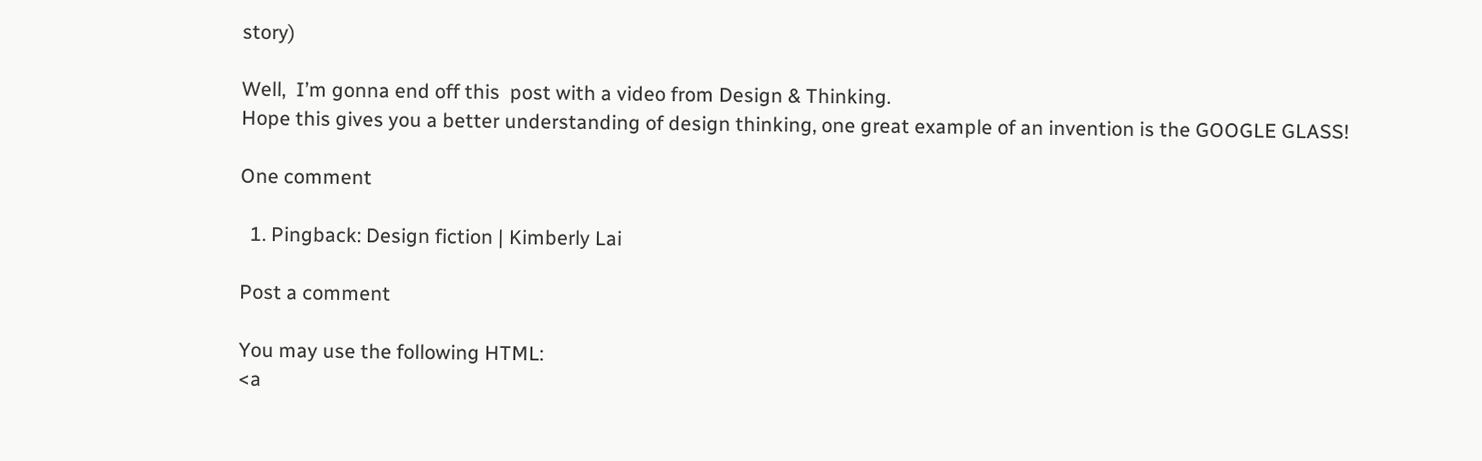story)

Well,  I’m gonna end off this  post with a video from Design & Thinking.
Hope this gives you a better understanding of design thinking, one great example of an invention is the GOOGLE GLASS!

One comment

  1. Pingback: Design fiction | Kimberly Lai

Post a comment

You may use the following HTML:
<a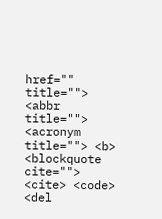href="" title=""> <abbr title=""> <acronym title=""> <b> <blockquote cite=""> <cite> <code> <del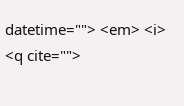datetime=""> <em> <i> <q cite="">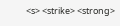<s> <strike> <strong>